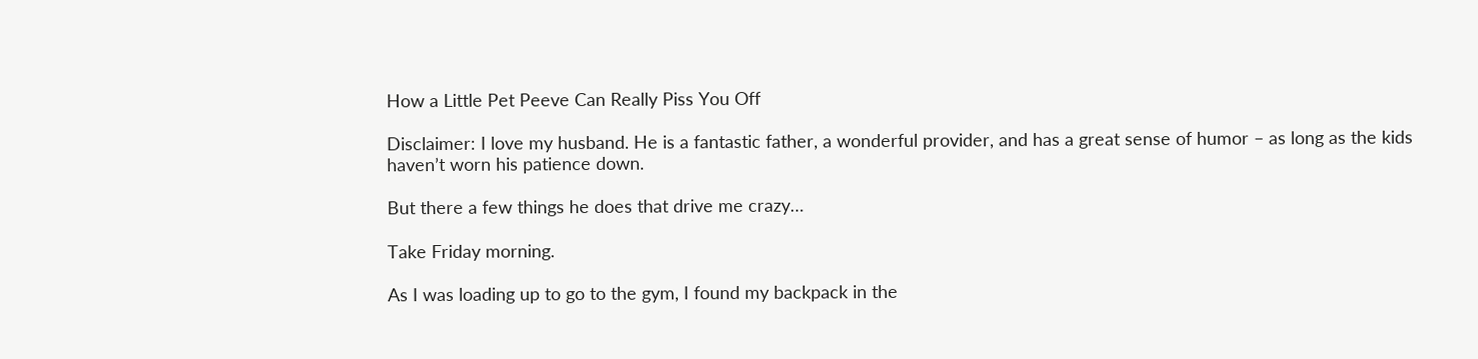How a Little Pet Peeve Can Really Piss You Off

Disclaimer: I love my husband. He is a fantastic father, a wonderful provider, and has a great sense of humor – as long as the kids haven’t worn his patience down.

But there a few things he does that drive me crazy…

Take Friday morning.

As I was loading up to go to the gym, I found my backpack in the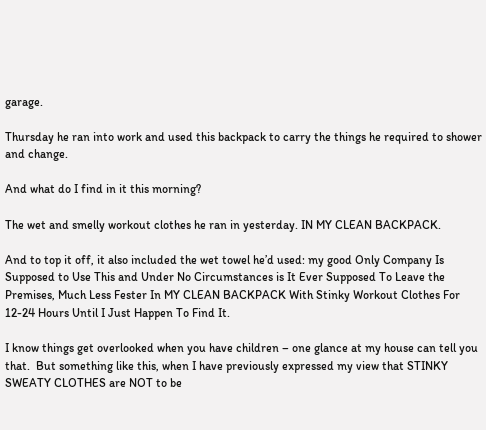garage.

Thursday he ran into work and used this backpack to carry the things he required to shower and change.

And what do I find in it this morning?

The wet and smelly workout clothes he ran in yesterday. IN MY CLEAN BACKPACK.

And to top it off, it also included the wet towel he’d used: my good Only Company Is Supposed to Use This and Under No Circumstances is It Ever Supposed To Leave the Premises, Much Less Fester In MY CLEAN BACKPACK With Stinky Workout Clothes For 12-24 Hours Until I Just Happen To Find It.

I know things get overlooked when you have children – one glance at my house can tell you that.  But something like this, when I have previously expressed my view that STINKY SWEATY CLOTHES are NOT to be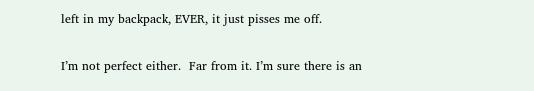left in my backpack, EVER, it just pisses me off.

I’m not perfect either.  Far from it. I’m sure there is an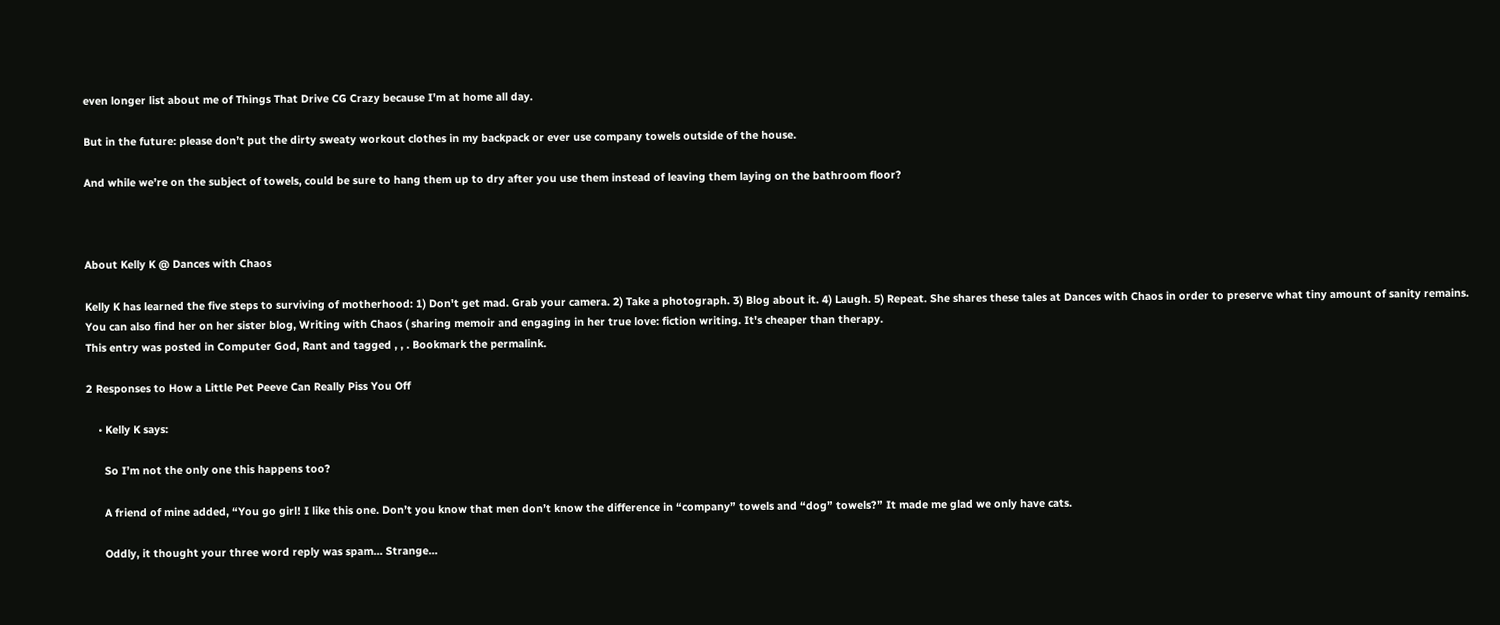even longer list about me of Things That Drive CG Crazy because I’m at home all day.

But in the future: please don’t put the dirty sweaty workout clothes in my backpack or ever use company towels outside of the house.

And while we’re on the subject of towels, could be sure to hang them up to dry after you use them instead of leaving them laying on the bathroom floor?



About Kelly K @ Dances with Chaos

Kelly K has learned the five steps to surviving of motherhood: 1) Don't get mad. Grab your camera. 2) Take a photograph. 3) Blog about it. 4) Laugh. 5) Repeat. She shares these tales at Dances with Chaos in order to preserve what tiny amount of sanity remains. You can also find her on her sister blog, Writing with Chaos ( sharing memoir and engaging in her true love: fiction writing. It's cheaper than therapy.
This entry was posted in Computer God, Rant and tagged , , . Bookmark the permalink.

2 Responses to How a Little Pet Peeve Can Really Piss You Off

    • Kelly K says:

      So I’m not the only one this happens too?

      A friend of mine added, “You go girl! I like this one. Don’t you know that men don’t know the difference in “company” towels and “dog” towels?” It made me glad we only have cats.

      Oddly, it thought your three word reply was spam… Strange…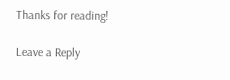Thanks for reading!

Leave a Reply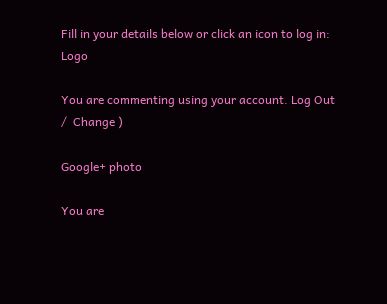Fill in your details below or click an icon to log in: Logo

You are commenting using your account. Log Out /  Change )

Google+ photo

You are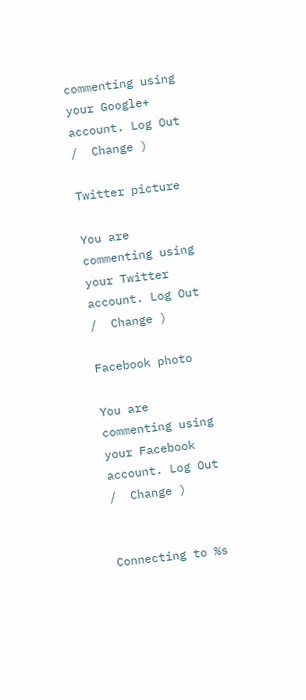commenting using your Google+ account. Log Out /  Change )

Twitter picture

You are commenting using your Twitter account. Log Out /  Change )

Facebook photo

You are commenting using your Facebook account. Log Out /  Change )


Connecting to %s